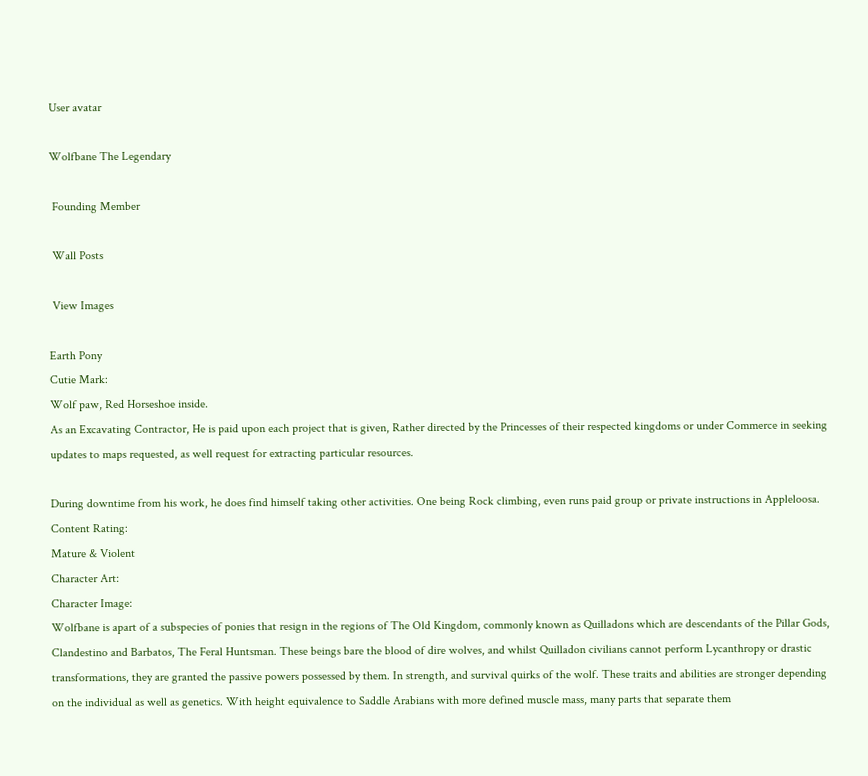User avatar

Wolfbane The Legendary

 Founding Member

 Wall Posts

 View Images

Earth Pony
Cutie Mark:
Wolf paw, Red Horseshoe inside.
As an Excavating Contractor, He is paid upon each project that is given, Rather directed by the Princesses of their respected kingdoms or under Commerce in seeking updates to maps requested, as well request for extracting particular resources.

During downtime from his work, he does find himself taking other activities. One being Rock climbing, even runs paid group or private instructions in Appleloosa.
Content Rating:
Mature & Violent
Character Art:
Character Image:
Wolfbane is apart of a subspecies of ponies that resign in the regions of The Old Kingdom, commonly known as Quilladons which are descendants of the Pillar Gods, Clandestino and Barbatos, The Feral Huntsman. These beings bare the blood of dire wolves, and whilst Quilladon civilians cannot perform Lycanthropy or drastic transformations, they are granted the passive powers possessed by them. In strength, and survival quirks of the wolf. These traits and abilities are stronger depending on the individual as well as genetics. With height equivalence to Saddle Arabians with more defined muscle mass, many parts that separate them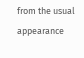from the usual appearance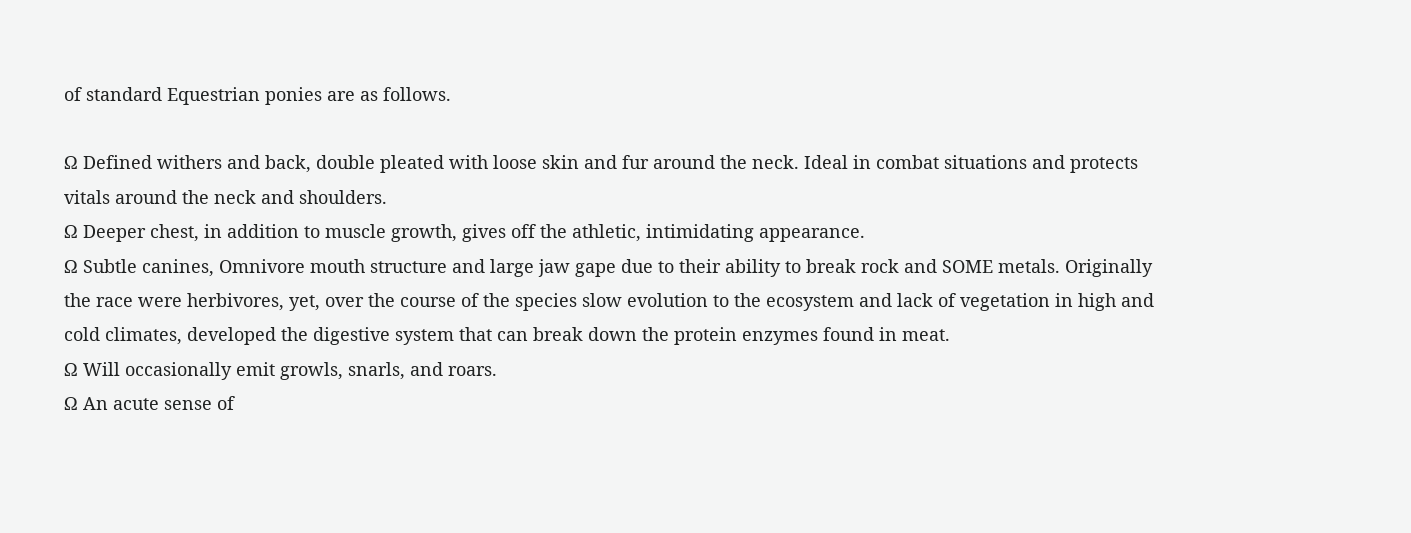of standard Equestrian ponies are as follows.

Ω Defined withers and back, double pleated with loose skin and fur around the neck. Ideal in combat situations and protects vitals around the neck and shoulders.
Ω Deeper chest, in addition to muscle growth, gives off the athletic, intimidating appearance.
Ω Subtle canines, Omnivore mouth structure and large jaw gape due to their ability to break rock and SOME metals. Originally the race were herbivores, yet, over the course of the species slow evolution to the ecosystem and lack of vegetation in high and cold climates, developed the digestive system that can break down the protein enzymes found in meat.
Ω Will occasionally emit growls, snarls, and roars.
Ω An acute sense of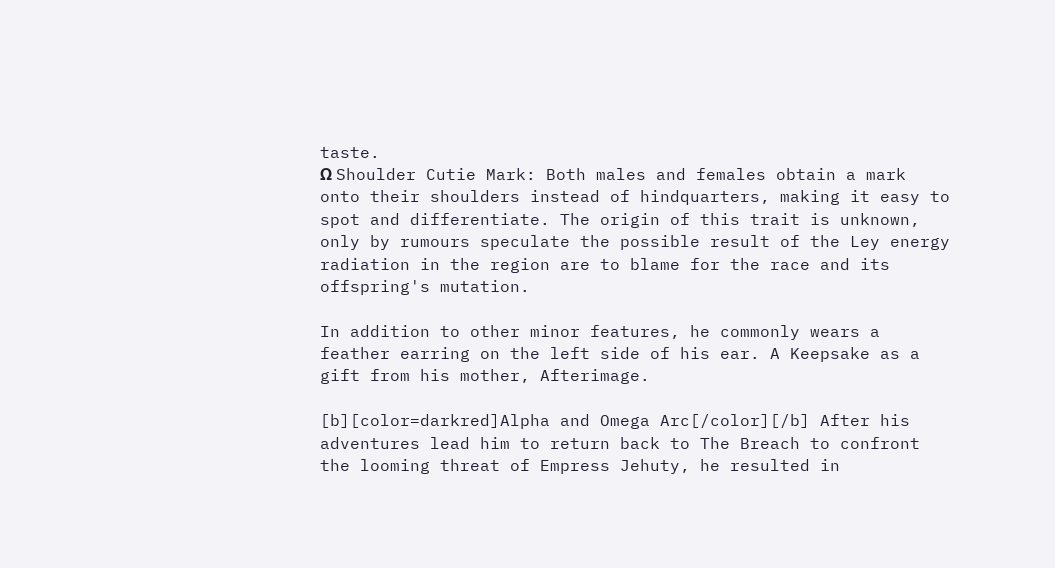taste.
Ω Shoulder Cutie Mark: Both males and females obtain a mark onto their shoulders instead of hindquarters, making it easy to spot and differentiate. The origin of this trait is unknown, only by rumours speculate the possible result of the Ley energy radiation in the region are to blame for the race and its offspring's mutation.

In addition to other minor features, he commonly wears a feather earring on the left side of his ear. A Keepsake as a gift from his mother, Afterimage.

[b][color=darkred]Alpha and Omega Arc[/color][/b] After his adventures lead him to return back to The Breach to confront the looming threat of Empress Jehuty, he resulted in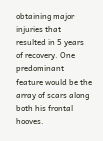obtaining major injuries that resulted in 5 years of recovery. One predominant feature would be the array of scars along both his frontal hooves.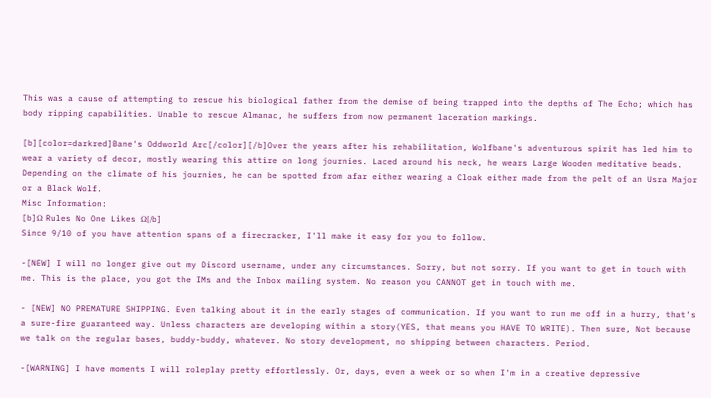This was a cause of attempting to rescue his biological father from the demise of being trapped into the depths of The Echo; which has body ripping capabilities. Unable to rescue Almanac, he suffers from now permanent laceration markings.

[b][color=darkred]Bane's Oddworld Arc[/color][/b]Over the years after his rehabilitation, Wolfbane's adventurous spirit has led him to wear a variety of decor, mostly wearing this attire on long journies. Laced around his neck, he wears Large Wooden meditative beads. Depending on the climate of his journies, he can be spotted from afar either wearing a Cloak either made from the pelt of an Usra Major or a Black Wolf.
Misc Information:
[b]Ω Rules No One Likes Ω[/b]
Since 9/10 of you have attention spans of a firecracker, I'll make it easy for you to follow.

-[NEW] I will no longer give out my Discord username, under any circumstances. Sorry, but not sorry. If you want to get in touch with me. This is the place, you got the IMs and the Inbox mailing system. No reason you CANNOT get in touch with me.

- [NEW] NO PREMATURE SHIPPING. Even talking about it in the early stages of communication. If you want to run me off in a hurry, that's a sure-fire guaranteed way. Unless characters are developing within a story(YES, that means you HAVE TO WRITE). Then sure, Not because we talk on the regular bases, buddy-buddy, whatever. No story development, no shipping between characters. Period.

-[WARNING] I have moments I will roleplay pretty effortlessly. Or, days, even a week or so when I'm in a creative depressive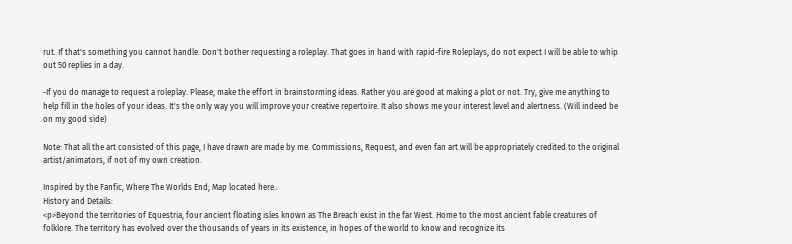rut. If that's something you cannot handle. Don't bother requesting a roleplay. That goes in hand with rapid-fire Roleplays, do not expect I will be able to whip out 50 replies in a day.

-If you do manage to request a roleplay. Please, make the effort in brainstorming ideas. Rather you are good at making a plot or not. Try, give me anything to help fill in the holes of your ideas. It's the only way you will improve your creative repertoire. It also shows me your interest level and alertness. (Will indeed be on my good side)

Note: That all the art consisted of this page, I have drawn are made by me. Commissions, Request, and even fan art will be appropriately credited to the original artist/animators, if not of my own creation.

Inspired by the Fanfic, Where The Worlds End; Map located here..
History and Details:
<p>Beyond the territories of Equestria, four ancient floating isles known as The Breach exist in the far West. Home to the most ancient fable creatures of folklore. The territory has evolved over the thousands of years in its existence, in hopes of the world to know and recognize its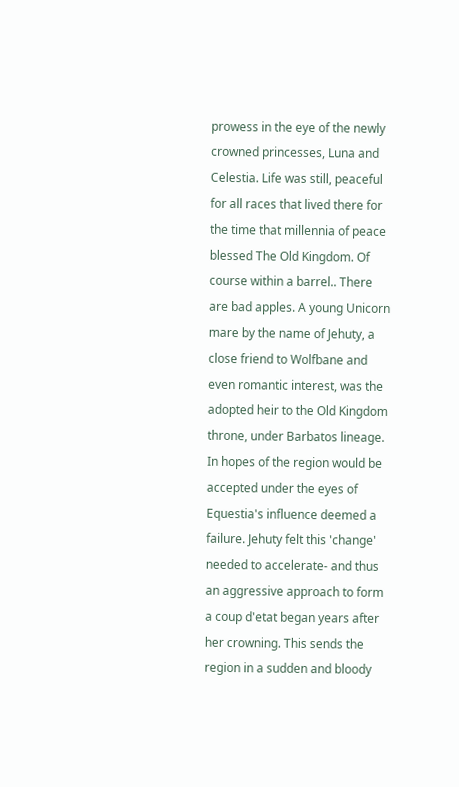prowess in the eye of the newly crowned princesses, Luna and Celestia. Life was still, peaceful for all races that lived there for the time that millennia of peace blessed The Old Kingdom. Of course within a barrel.. There are bad apples. A young Unicorn mare by the name of Jehuty, a close friend to Wolfbane and even romantic interest, was the adopted heir to the Old Kingdom throne, under Barbatos lineage. In hopes of the region would be accepted under the eyes of Equestia's influence deemed a failure. Jehuty felt this 'change' needed to accelerate- and thus an aggressive approach to form a coup d'etat began years after her crowning. This sends the region in a sudden and bloody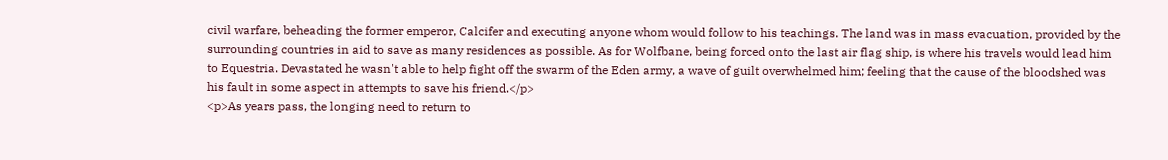civil warfare, beheading the former emperor, Calcifer and executing anyone whom would follow to his teachings. The land was in mass evacuation, provided by the surrounding countries in aid to save as many residences as possible. As for Wolfbane, being forced onto the last air flag ship, is where his travels would lead him to Equestria. Devastated he wasn't able to help fight off the swarm of the Eden army, a wave of guilt overwhelmed him; feeling that the cause of the bloodshed was his fault in some aspect in attempts to save his friend.</p>
<p>As years pass, the longing need to return to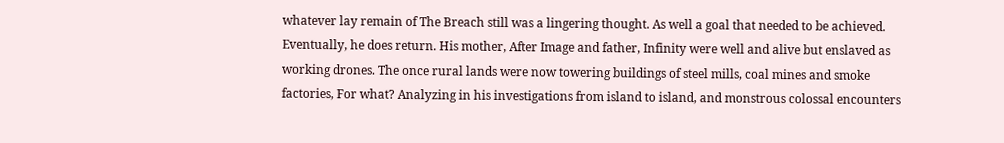whatever lay remain of The Breach still was a lingering thought. As well a goal that needed to be achieved. Eventually, he does return. His mother, After Image and father, Infinity were well and alive but enslaved as working drones. The once rural lands were now towering buildings of steel mills, coal mines and smoke factories, For what? Analyzing in his investigations from island to island, and monstrous colossal encounters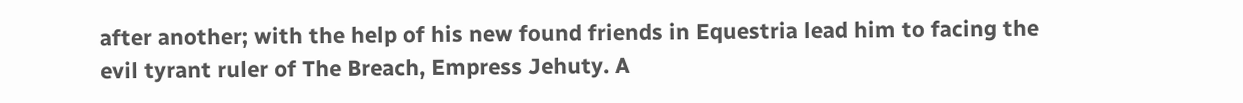after another; with the help of his new found friends in Equestria lead him to facing the evil tyrant ruler of The Breach, Empress Jehuty. A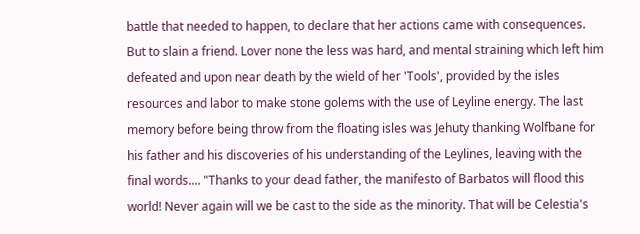battle that needed to happen, to declare that her actions came with consequences. But to slain a friend. Lover none the less was hard, and mental straining which left him defeated and upon near death by the wield of her 'Tools', provided by the isles resources and labor to make stone golems with the use of Leyline energy. The last memory before being throw from the floating isles was Jehuty thanking Wolfbane for his father and his discoveries of his understanding of the Leylines, leaving with the final words.... "Thanks to your dead father, the manifesto of Barbatos will flood this world! Never again will we be cast to the side as the minority. That will be Celestia's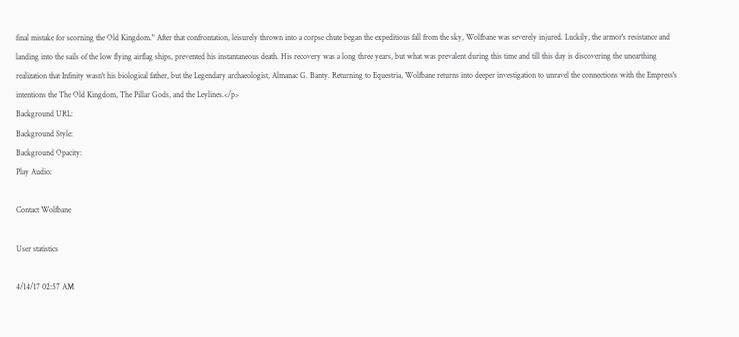final mistake for scorning the Old Kingdom." After that confrontation, leisurely thrown into a corpse chute began the expeditious fall from the sky, Wolfbane was severely injured. Luckily, the armor's resistance and landing into the sails of the low flying airflag ships, prevented his instantaneous death. His recovery was a long three years, but what was prevalent during this time and till this day is discovering the unearthing realization that Infinity wasn't his biological father, but the Legendary archaeologist, Almanac G. Banty. Returning to Equestria, Wolfbane returns into deeper investigation to unravel the connections with the Empress's intentions the The Old Kingdom, The Pillar Gods, and the Leylines.</p>
Background URL:
Background Style:
Background Opacity:
Play Audio:

Contact Wolfbane

User statistics

4/14/17 02:57 AM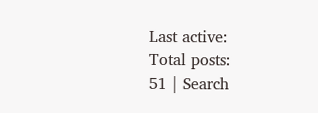Last active:
Total posts:
51 | Search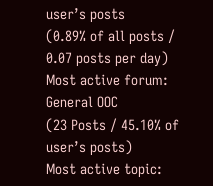user’s posts
(0.89% of all posts / 0.07 posts per day)
Most active forum:
General OOC
(23 Posts / 45.10% of user’s posts)
Most active topic: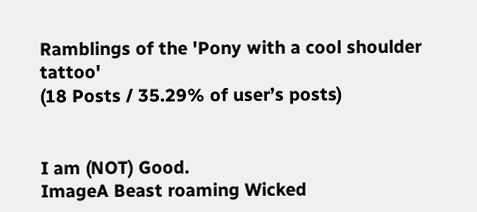Ramblings of the 'Pony with a cool shoulder tattoo'
(18 Posts / 35.29% of user’s posts)


I am (NOT) Good.
ImageA Beast roaming Wicked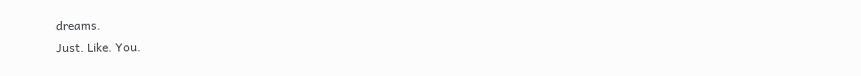dreams.
Just. Like. You.